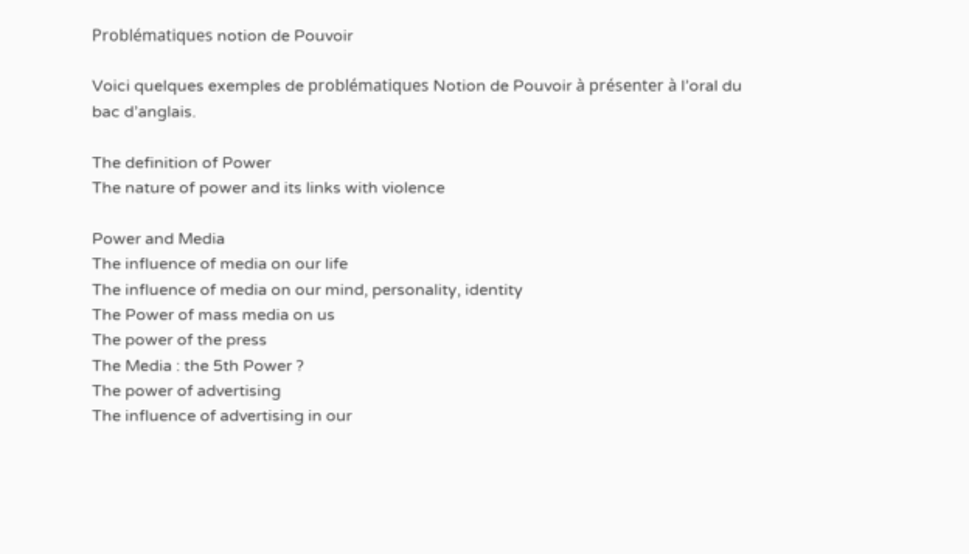Problématiques notion de Pouvoir

Voici quelques exemples de problématiques Notion de Pouvoir à présenter à l’oral du bac d’anglais.

The definition of Power
The nature of power and its links with violence

Power and Media
The influence of media on our life
The influence of media on our mind, personality, identity
The Power of mass media on us
The power of the press
The Media : the 5th Power ?
The power of advertising
The influence of advertising in our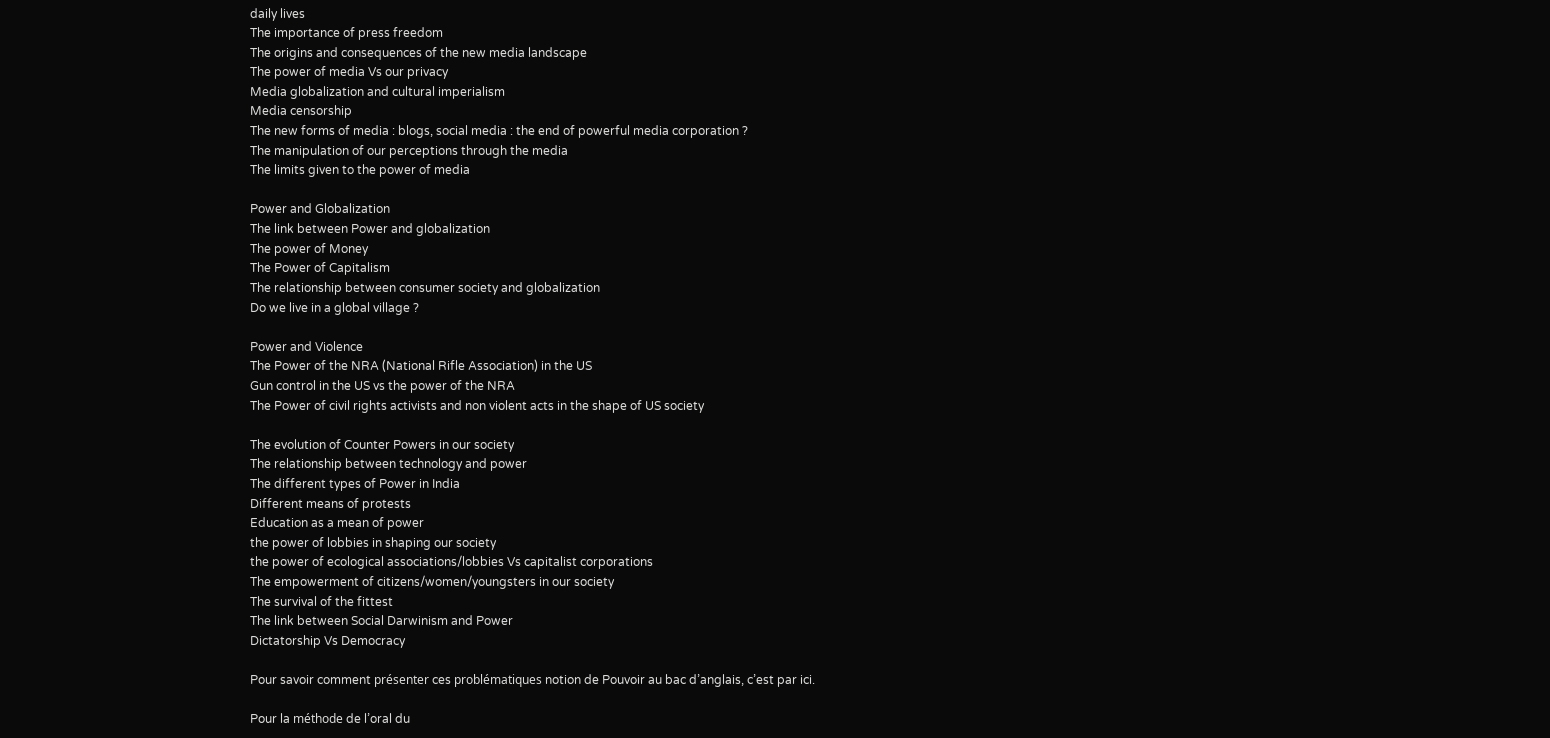daily lives
The importance of press freedom
The origins and consequences of the new media landscape
The power of media Vs our privacy
Media globalization and cultural imperialism
Media censorship
The new forms of media : blogs, social media : the end of powerful media corporation ?
The manipulation of our perceptions through the media
The limits given to the power of media

Power and Globalization
The link between Power and globalization
The power of Money
The Power of Capitalism
The relationship between consumer society and globalization
Do we live in a global village ?

Power and Violence
The Power of the NRA (National Rifle Association) in the US
Gun control in the US vs the power of the NRA
The Power of civil rights activists and non violent acts in the shape of US society

The evolution of Counter Powers in our society
The relationship between technology and power
The different types of Power in India
Different means of protests
Education as a mean of power
the power of lobbies in shaping our society
the power of ecological associations/lobbies Vs capitalist corporations
The empowerment of citizens/women/youngsters in our society
The survival of the fittest
The link between Social Darwinism and Power
Dictatorship Vs Democracy

Pour savoir comment présenter ces problématiques notion de Pouvoir au bac d’anglais, c’est par ici.

Pour la méthode de l’oral du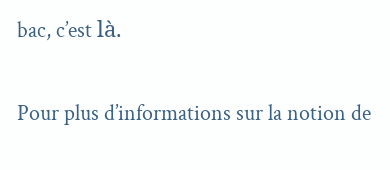bac, c’est là.

Pour plus d’informations sur la notion de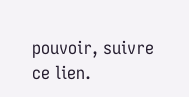pouvoir, suivre ce lien.